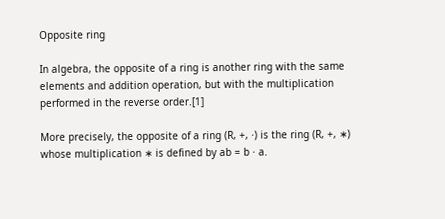Opposite ring

In algebra, the opposite of a ring is another ring with the same elements and addition operation, but with the multiplication performed in the reverse order.[1]

More precisely, the opposite of a ring (R, +, ·) is the ring (R, +, ∗) whose multiplication ∗ is defined by ab = b · a.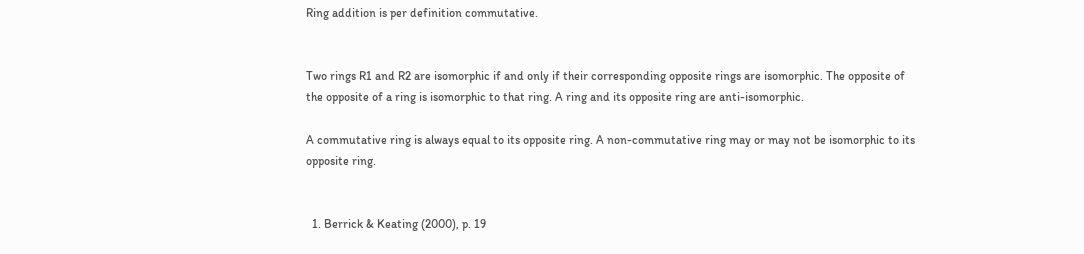Ring addition is per definition commutative.


Two rings R1 and R2 are isomorphic if and only if their corresponding opposite rings are isomorphic. The opposite of the opposite of a ring is isomorphic to that ring. A ring and its opposite ring are anti-isomorphic.

A commutative ring is always equal to its opposite ring. A non-commutative ring may or may not be isomorphic to its opposite ring.


  1. Berrick & Keating (2000), p. 19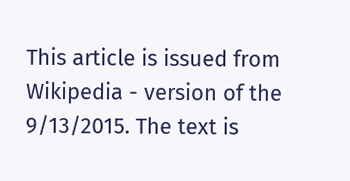This article is issued from Wikipedia - version of the 9/13/2015. The text is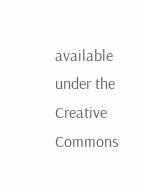available under the Creative Commons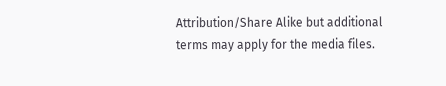Attribution/Share Alike but additional terms may apply for the media files.